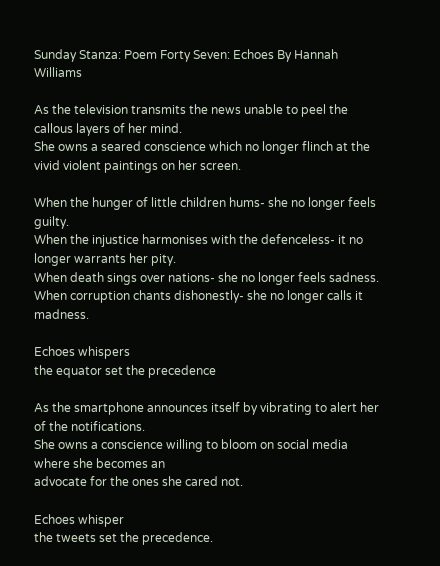Sunday Stanza: Poem Forty Seven: Echoes By Hannah Williams

As the television transmits the news unable to peel the callous layers of her mind.
She owns a seared conscience which no longer flinch at the vivid violent paintings on her screen.

When the hunger of little children hums- she no longer feels guilty.
When the injustice harmonises with the defenceless- it no longer warrants her pity.
When death sings over nations- she no longer feels sadness.
When corruption chants dishonestly- she no longer calls it madness.

Echoes whispers
the equator set the precedence

As the smartphone announces itself by vibrating to alert her of the notifications.
She owns a conscience willing to bloom on social media where she becomes an
advocate for the ones she cared not.

Echoes whisper
the tweets set the precedence.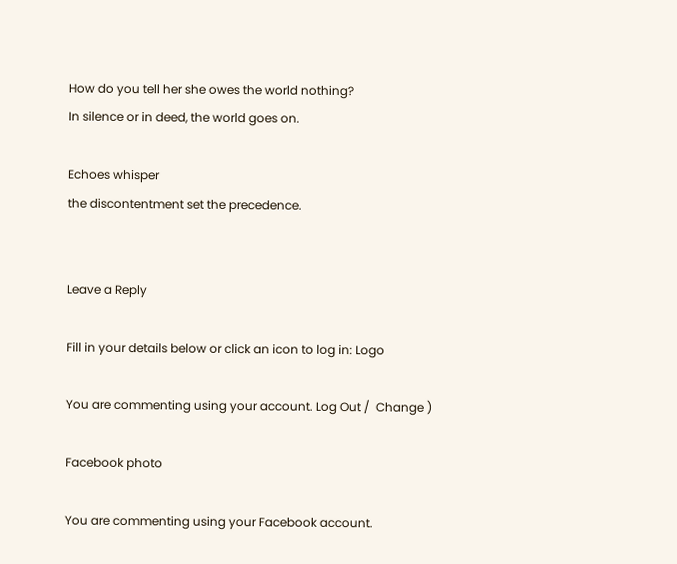How do you tell her she owes the world nothing?
In silence or in deed, the world goes on.

Echoes whisper
the discontentment set the precedence.


Leave a Reply

Fill in your details below or click an icon to log in: Logo

You are commenting using your account. Log Out /  Change )

Facebook photo

You are commenting using your Facebook account.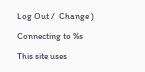Log Out /  Change )

Connecting to %s

This site uses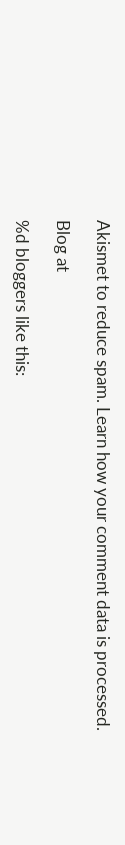Akismet to reduce spam. Learn how your comment data is processed.

Blog at

%d bloggers like this: